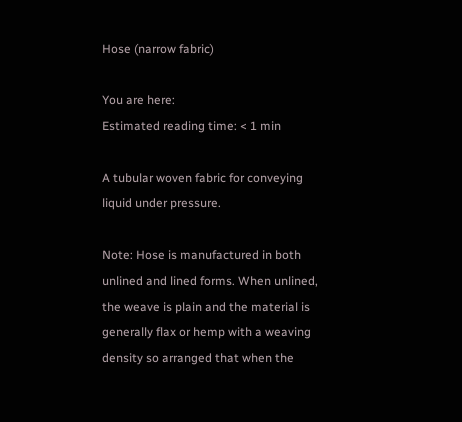Hose (narrow fabric)

You are here:
Estimated reading time: < 1 min

A tubular woven fabric for conveying liquid under pressure.

Note: Hose is manufactured in both unlined and lined forms. When unlined, the weave is plain and the material is generally flax or hemp with a weaving density so arranged that when the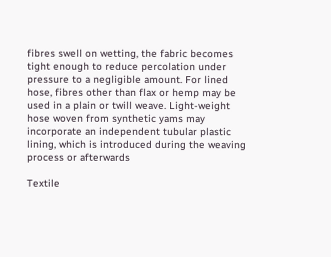fibres swell on wetting, the fabric becomes tight enough to reduce percolation under pressure to a negligible amount. For lined hose, fibres other than flax or hemp may be used in a plain or twill weave. Light-weight hose woven from synthetic yams may incorporate an independent tubular plastic lining, which is introduced during the weaving process or afterwards

Textile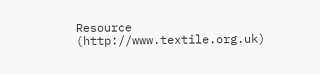Resource (http://www.textile.org.uk)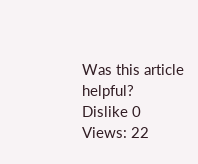Was this article helpful?
Dislike 0
Views: 22